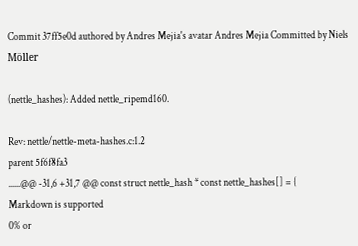Commit 37ff5e0d authored by Andres Mejia's avatar Andres Mejia Committed by Niels Möller

(nettle_hashes): Added nettle_ripemd160.

Rev: nettle/nettle-meta-hashes.c:1.2
parent 5f6f8fa3
......@@ -31,6 +31,7 @@ const struct nettle_hash * const nettle_hashes[] = {
Markdown is supported
0% or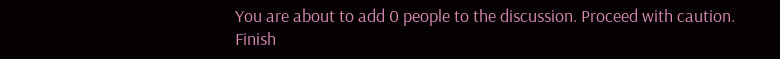You are about to add 0 people to the discussion. Proceed with caution.
Finish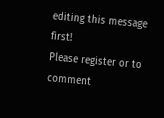editing this message first!
Please register or to comment